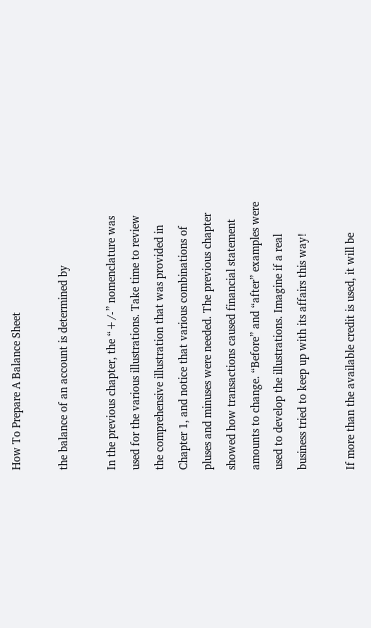How To Prepare A Balance Sheet

the balance of an account is determined by

In the previous chapter, the “+/-” nomenclature was used for the various illustrations. Take time to review the comprehensive illustration that was provided in Chapter 1, and notice that various combinations of pluses and minuses were needed. The previous chapter showed how transactions caused financial statement amounts to change. “Before” and “after” examples were used to develop the illustrations. Imagine if a real business tried to keep up with its affairs this way!

If more than the available credit is used, it will be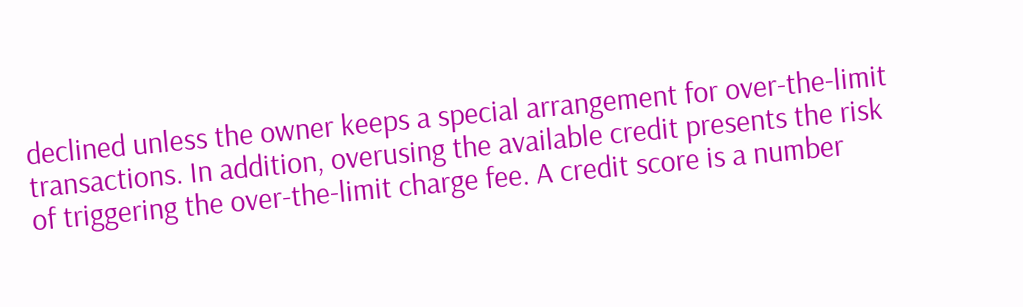declined unless the owner keeps a special arrangement for over-the-limit transactions. In addition, overusing the available credit presents the risk of triggering the over-the-limit charge fee. A credit score is a number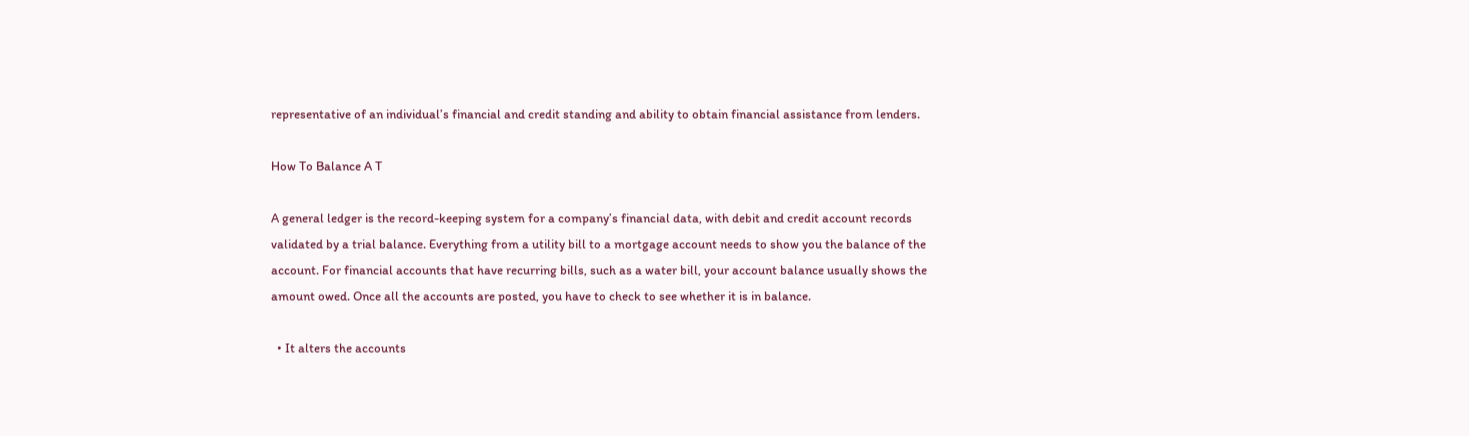representative of an individual’s financial and credit standing and ability to obtain financial assistance from lenders.

How To Balance A T

A general ledger is the record-keeping system for a company’s financial data, with debit and credit account records validated by a trial balance. Everything from a utility bill to a mortgage account needs to show you the balance of the account. For financial accounts that have recurring bills, such as a water bill, your account balance usually shows the amount owed. Once all the accounts are posted, you have to check to see whether it is in balance.

  • It alters the accounts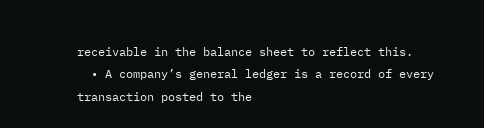receivable in the balance sheet to reflect this.
  • A company’s general ledger is a record of every transaction posted to the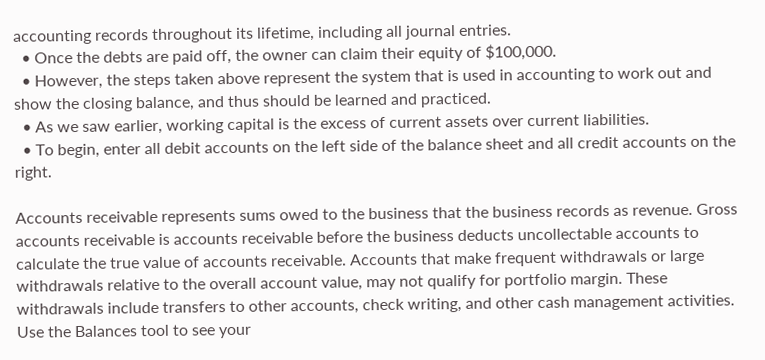accounting records throughout its lifetime, including all journal entries.
  • Once the debts are paid off, the owner can claim their equity of $100,000.
  • However, the steps taken above represent the system that is used in accounting to work out and show the closing balance, and thus should be learned and practiced.
  • As we saw earlier, working capital is the excess of current assets over current liabilities.
  • To begin, enter all debit accounts on the left side of the balance sheet and all credit accounts on the right.

Accounts receivable represents sums owed to the business that the business records as revenue. Gross accounts receivable is accounts receivable before the business deducts uncollectable accounts to calculate the true value of accounts receivable. Accounts that make frequent withdrawals or large withdrawals relative to the overall account value, may not qualify for portfolio margin. These withdrawals include transfers to other accounts, check writing, and other cash management activities. Use the Balances tool to see your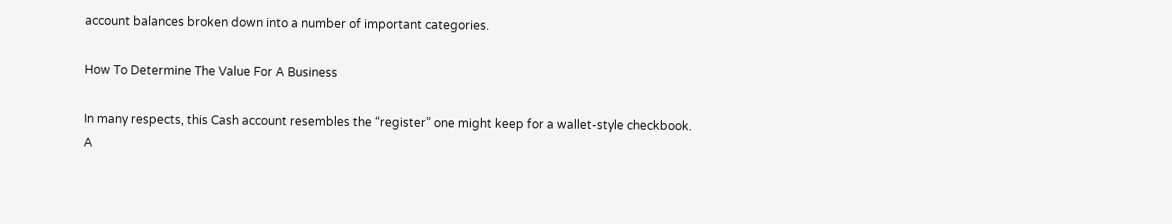account balances broken down into a number of important categories.

How To Determine The Value For A Business

In many respects, this Cash account resembles the “register” one might keep for a wallet-style checkbook. A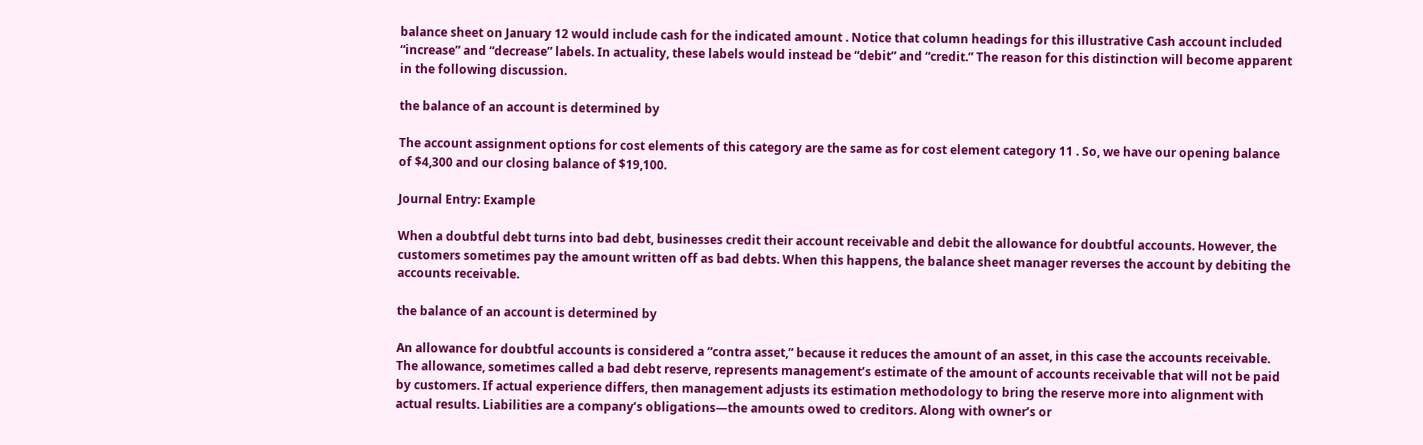balance sheet on January 12 would include cash for the indicated amount . Notice that column headings for this illustrative Cash account included “increase” and “decrease” labels. In actuality, these labels would instead be “debit” and “credit.” The reason for this distinction will become apparent in the following discussion.

the balance of an account is determined by

The account assignment options for cost elements of this category are the same as for cost element category 11 . So, we have our opening balance of $4,300 and our closing balance of $19,100.

Journal Entry: Example

When a doubtful debt turns into bad debt, businesses credit their account receivable and debit the allowance for doubtful accounts. However, the customers sometimes pay the amount written off as bad debts. When this happens, the balance sheet manager reverses the account by debiting the accounts receivable.

the balance of an account is determined by

An allowance for doubtful accounts is considered a “contra asset,” because it reduces the amount of an asset, in this case the accounts receivable. The allowance, sometimes called a bad debt reserve, represents management’s estimate of the amount of accounts receivable that will not be paid by customers. If actual experience differs, then management adjusts its estimation methodology to bring the reserve more into alignment with actual results. Liabilities are a company’s obligations—the amounts owed to creditors. Along with owner’s or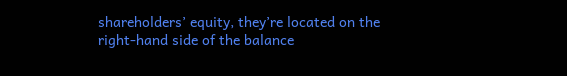shareholders’ equity, they’re located on the right-hand side of the balance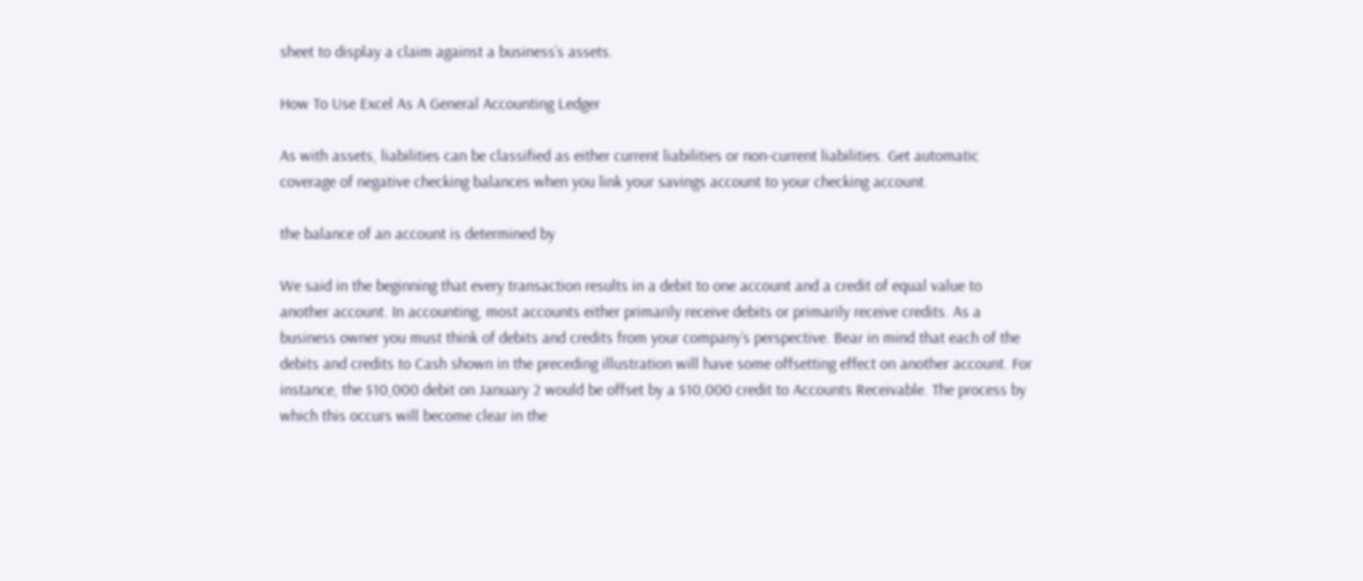sheet to display a claim against a business’s assets.

How To Use Excel As A General Accounting Ledger

As with assets, liabilities can be classified as either current liabilities or non-current liabilities. Get automatic coverage of negative checking balances when you link your savings account to your checking account.

the balance of an account is determined by

We said in the beginning that every transaction results in a debit to one account and a credit of equal value to another account. In accounting, most accounts either primarily receive debits or primarily receive credits. As a business owner you must think of debits and credits from your company’s perspective. Bear in mind that each of the debits and credits to Cash shown in the preceding illustration will have some offsetting effect on another account. For instance, the $10,000 debit on January 2 would be offset by a $10,000 credit to Accounts Receivable. The process by which this occurs will become clear in the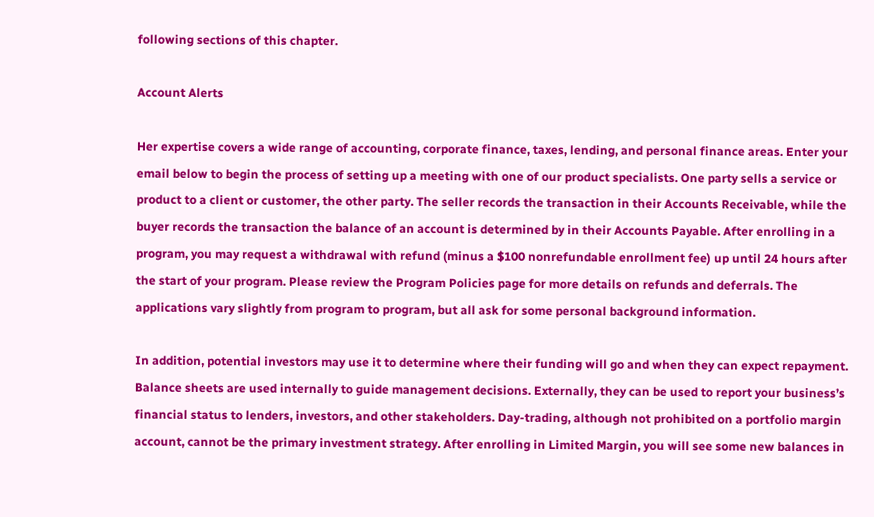following sections of this chapter.

Account Alerts

Her expertise covers a wide range of accounting, corporate finance, taxes, lending, and personal finance areas. Enter your email below to begin the process of setting up a meeting with one of our product specialists. One party sells a service or product to a client or customer, the other party. The seller records the transaction in their Accounts Receivable, while the buyer records the transaction the balance of an account is determined by in their Accounts Payable. After enrolling in a program, you may request a withdrawal with refund (minus a $100 nonrefundable enrollment fee) up until 24 hours after the start of your program. Please review the Program Policies page for more details on refunds and deferrals. The applications vary slightly from program to program, but all ask for some personal background information.

In addition, potential investors may use it to determine where their funding will go and when they can expect repayment. Balance sheets are used internally to guide management decisions. Externally, they can be used to report your business’s financial status to lenders, investors, and other stakeholders. Day-trading, although not prohibited on a portfolio margin account, cannot be the primary investment strategy. After enrolling in Limited Margin, you will see some new balances in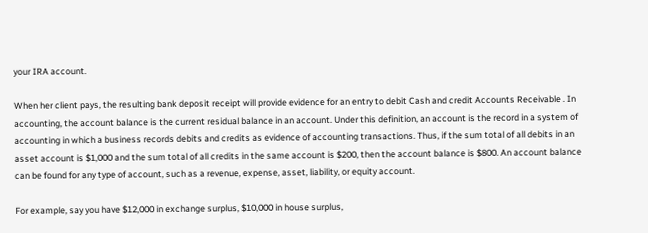your IRA account.

When her client pays, the resulting bank deposit receipt will provide evidence for an entry to debit Cash and credit Accounts Receivable . In accounting, the account balance is the current residual balance in an account. Under this definition, an account is the record in a system of accounting in which a business records debits and credits as evidence of accounting transactions. Thus, if the sum total of all debits in an asset account is $1,000 and the sum total of all credits in the same account is $200, then the account balance is $800. An account balance can be found for any type of account, such as a revenue, expense, asset, liability, or equity account.

For example, say you have $12,000 in exchange surplus, $10,000 in house surplus,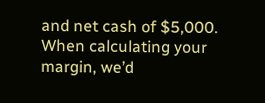and net cash of $5,000. When calculating your margin, we’d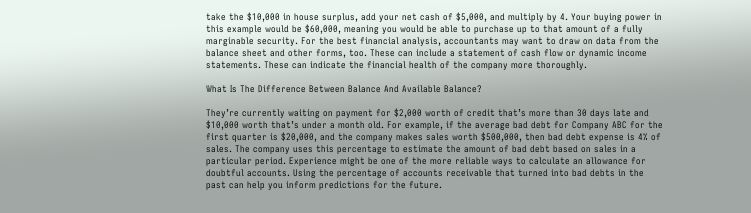take the $10,000 in house surplus, add your net cash of $5,000, and multiply by 4. Your buying power in this example would be $60,000, meaning you would be able to purchase up to that amount of a fully marginable security. For the best financial analysis, accountants may want to draw on data from the balance sheet and other forms, too. These can include a statement of cash flow or dynamic income statements. These can indicate the financial health of the company more thoroughly.

What Is The Difference Between Balance And Available Balance?

They’re currently waiting on payment for $2,000 worth of credit that’s more than 30 days late and $10,000 worth that’s under a month old. For example, if the average bad debt for Company ABC for the first quarter is $20,000, and the company makes sales worth $500,000, then bad debt expense is 4% of sales. The company uses this percentage to estimate the amount of bad debt based on sales in a particular period. Experience might be one of the more reliable ways to calculate an allowance for doubtful accounts. Using the percentage of accounts receivable that turned into bad debts in the past can help you inform predictions for the future.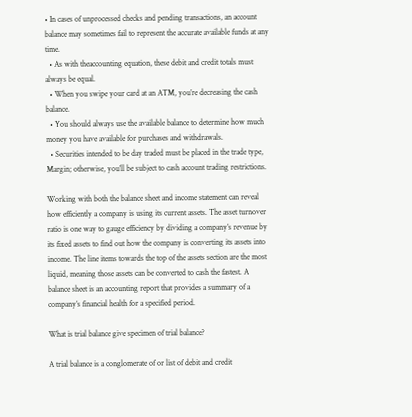• In cases of unprocessed checks and pending transactions, an account balance may sometimes fail to represent the accurate available funds at any time.
  • As with theaccounting equation, these debit and credit totals must always be equal.
  • When you swipe your card at an ATM, you’re decreasing the cash balance.
  • You should always use the available balance to determine how much money you have available for purchases and withdrawals.
  • Securities intended to be day traded must be placed in the trade type, Margin; otherwise, you’ll be subject to cash account trading restrictions.

Working with both the balance sheet and income statement can reveal how efficiently a company is using its current assets. The asset turnover ratio is one way to gauge efficiency by dividing a company’s revenue by its fixed assets to find out how the company is converting its assets into income. The line items towards the top of the assets section are the most liquid, meaning those assets can be converted to cash the fastest. A balance sheet is an accounting report that provides a summary of a company’s financial health for a specified period.

What is trial balance give specimen of trial balance?

A trial balance is a conglomerate of or list of debit and credit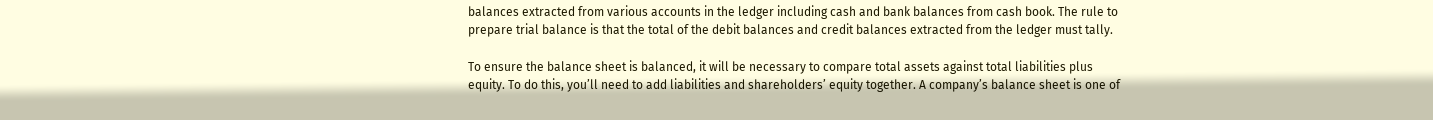balances extracted from various accounts in the ledger including cash and bank balances from cash book. The rule to prepare trial balance is that the total of the debit balances and credit balances extracted from the ledger must tally.

To ensure the balance sheet is balanced, it will be necessary to compare total assets against total liabilities plus equity. To do this, you’ll need to add liabilities and shareholders’ equity together. A company’s balance sheet is one of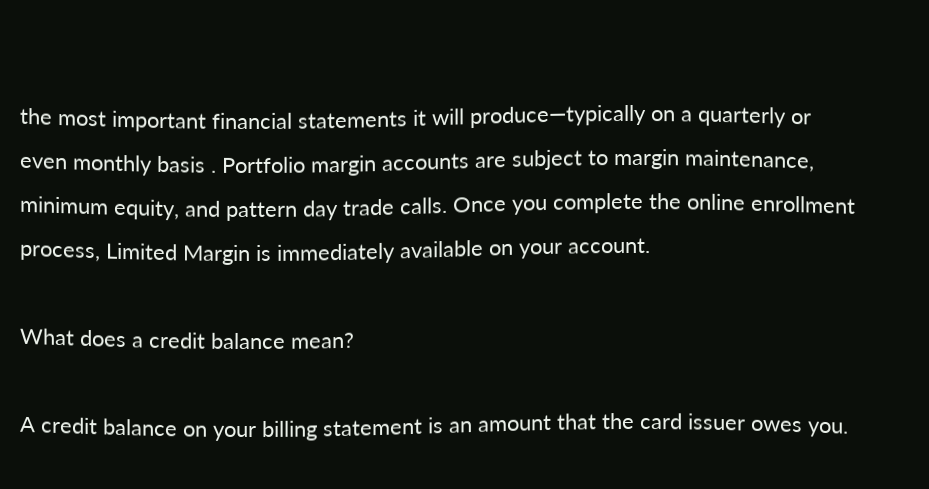the most important financial statements it will produce—typically on a quarterly or even monthly basis . Portfolio margin accounts are subject to margin maintenance, minimum equity, and pattern day trade calls. Once you complete the online enrollment process, Limited Margin is immediately available on your account.

What does a credit balance mean?

A credit balance on your billing statement is an amount that the card issuer owes you.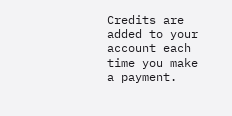Credits are added to your account each time you make a payment.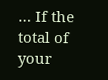… If the total of your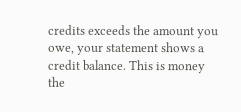credits exceeds the amount you owe, your statement shows a credit balance. This is money the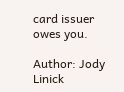card issuer owes you.

Author: Jody Linick